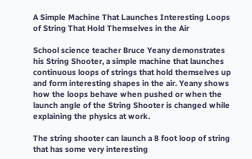A Simple Machine That Launches Interesting Loops of String That Hold Themselves in the Air

School science teacher Bruce Yeany demonstrates his String Shooter, a simple machine that launches continuous loops of strings that hold themselves up and form interesting shapes in the air. Yeany shows how the loops behave when pushed or when the launch angle of the String Shooter is changed while explaining the physics at work.

The string shooter can launch a 8 foot loop of string that has some very interesting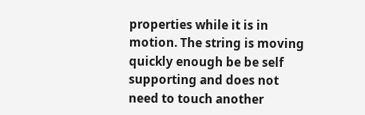properties while it is in motion. The string is moving quickly enough be be self supporting and does not need to touch another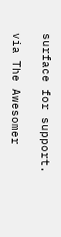surface for support.

via The Awesomer